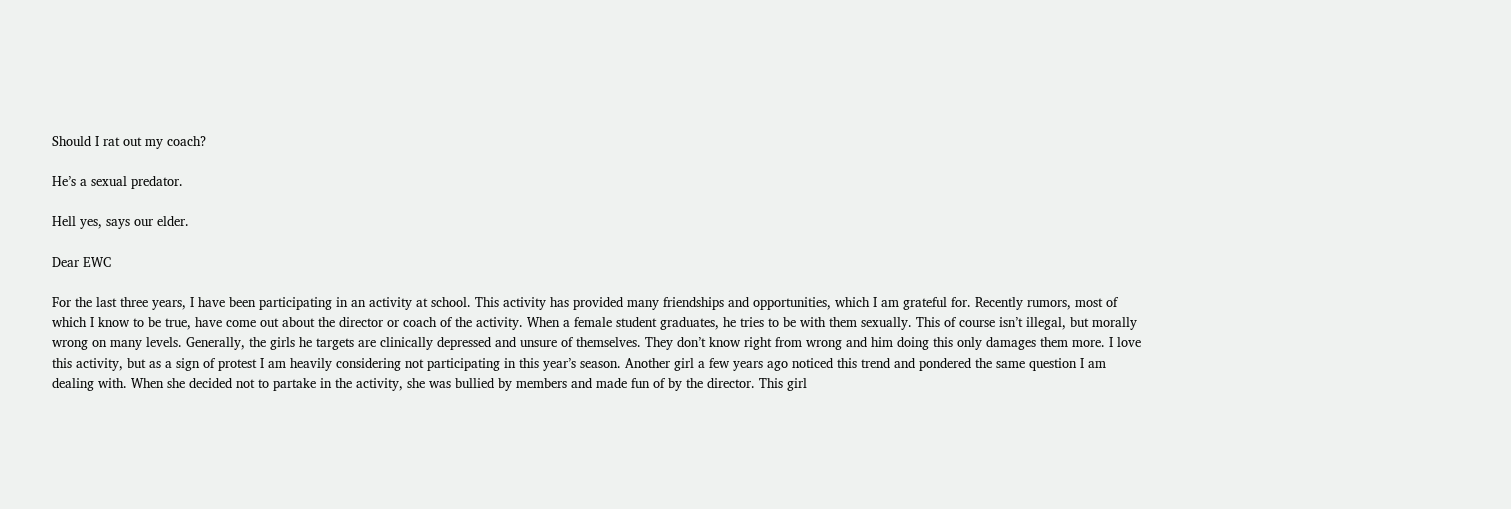Should I rat out my coach?

He’s a sexual predator.

Hell yes, says our elder.

Dear EWC

For the last three years, I have been participating in an activity at school. This activity has provided many friendships and opportunities, which I am grateful for. Recently rumors, most of which I know to be true, have come out about the director or coach of the activity. When a female student graduates, he tries to be with them sexually. This of course isn’t illegal, but morally wrong on many levels. Generally, the girls he targets are clinically depressed and unsure of themselves. They don’t know right from wrong and him doing this only damages them more. I love this activity, but as a sign of protest I am heavily considering not participating in this year’s season. Another girl a few years ago noticed this trend and pondered the same question I am dealing with. When she decided not to partake in the activity, she was bullied by members and made fun of by the director. This girl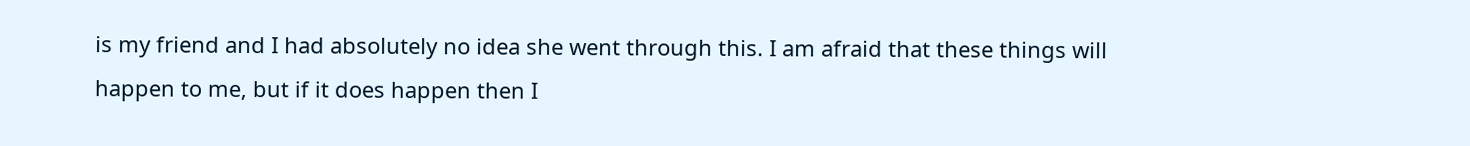is my friend and I had absolutely no idea she went through this. I am afraid that these things will happen to me, but if it does happen then I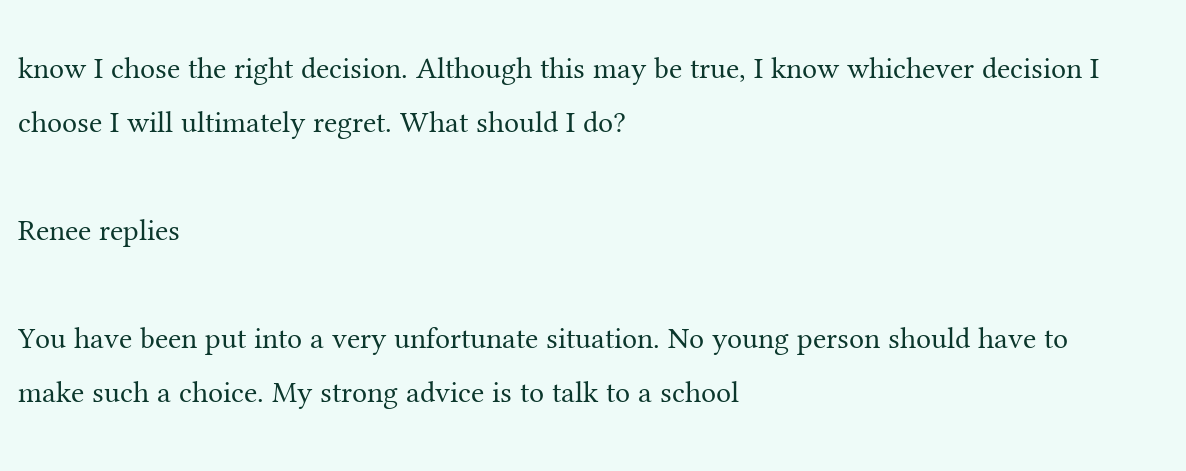know I chose the right decision. Although this may be true, I know whichever decision I choose I will ultimately regret. What should I do?

Renee replies

You have been put into a very unfortunate situation. No young person should have to make such a choice. My strong advice is to talk to a school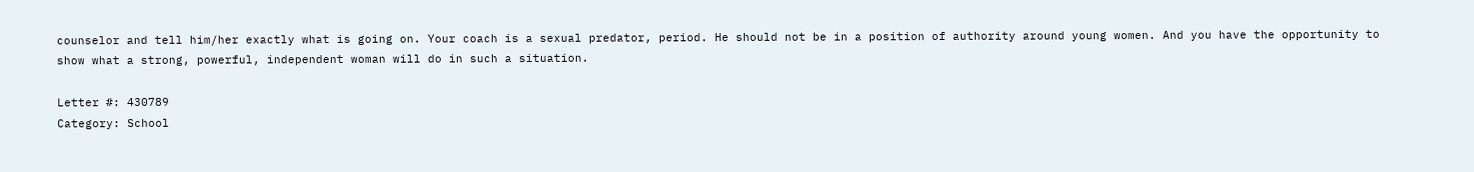counselor and tell him/her exactly what is going on. Your coach is a sexual predator, period. He should not be in a position of authority around young women. And you have the opportunity to show what a strong, powerful, independent woman will do in such a situation.

Letter #: 430789
Category: School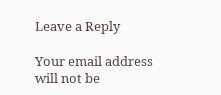Leave a Reply

Your email address will not be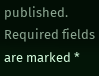published. Required fields are marked *